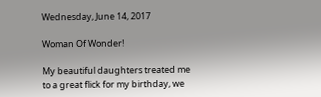Wednesday, June 14, 2017

Woman Of Wonder!

My beautiful daughters treated me to a great flick for my birthday, we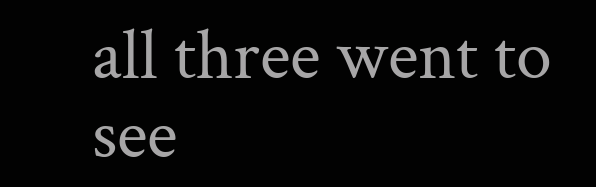all three went to see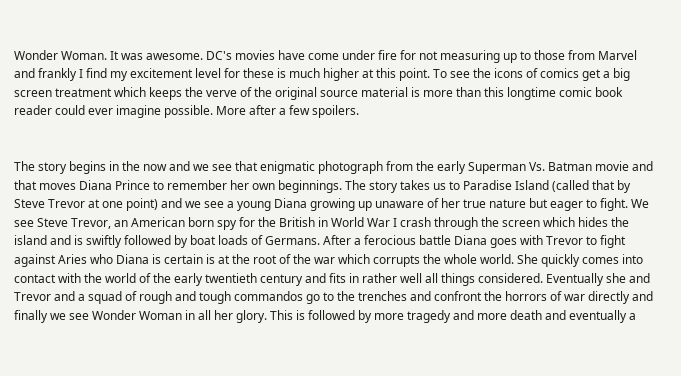Wonder Woman. It was awesome. DC's movies have come under fire for not measuring up to those from Marvel and frankly I find my excitement level for these is much higher at this point. To see the icons of comics get a big screen treatment which keeps the verve of the original source material is more than this longtime comic book reader could ever imagine possible. More after a few spoilers.


The story begins in the now and we see that enigmatic photograph from the early Superman Vs. Batman movie and that moves Diana Prince to remember her own beginnings. The story takes us to Paradise Island (called that by Steve Trevor at one point) and we see a young Diana growing up unaware of her true nature but eager to fight. We see Steve Trevor, an American born spy for the British in World War I crash through the screen which hides the island and is swiftly followed by boat loads of Germans. After a ferocious battle Diana goes with Trevor to fight against Aries who Diana is certain is at the root of the war which corrupts the whole world. She quickly comes into contact with the world of the early twentieth century and fits in rather well all things considered. Eventually she and Trevor and a squad of rough and tough commandos go to the trenches and confront the horrors of war directly and finally we see Wonder Woman in all her glory. This is followed by more tragedy and more death and eventually a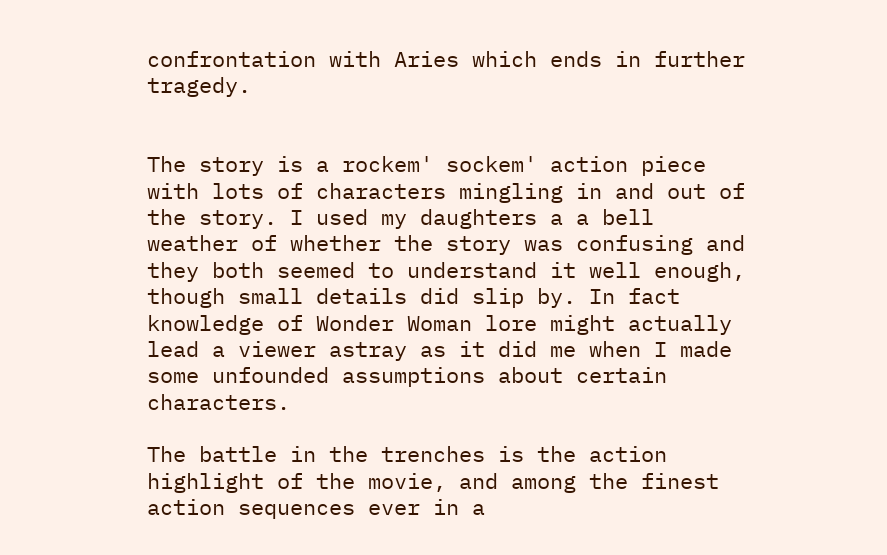confrontation with Aries which ends in further tragedy.


The story is a rockem' sockem' action piece with lots of characters mingling in and out of the story. I used my daughters a a bell weather of whether the story was confusing and they both seemed to understand it well enough, though small details did slip by. In fact knowledge of Wonder Woman lore might actually lead a viewer astray as it did me when I made some unfounded assumptions about certain characters.

The battle in the trenches is the action highlight of the movie, and among the finest action sequences ever in a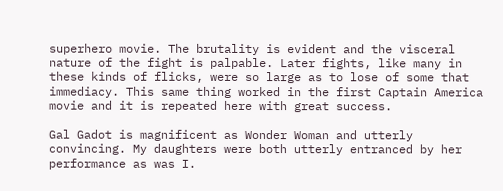superhero movie. The brutality is evident and the visceral nature of the fight is palpable. Later fights, like many in these kinds of flicks, were so large as to lose of some that immediacy. This same thing worked in the first Captain America movie and it is repeated here with great success.

Gal Gadot is magnificent as Wonder Woman and utterly convincing. My daughters were both utterly entranced by her performance as was I.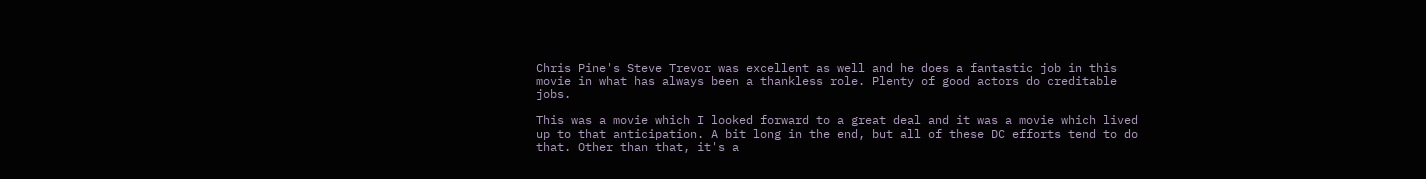Chris Pine's Steve Trevor was excellent as well and he does a fantastic job in this movie in what has always been a thankless role. Plenty of good actors do creditable jobs.

This was a movie which I looked forward to a great deal and it was a movie which lived up to that anticipation. A bit long in the end, but all of these DC efforts tend to do that. Other than that, it's a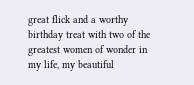great flick and a worthy birthday treat with two of the greatest women of wonder in my life, my beautiful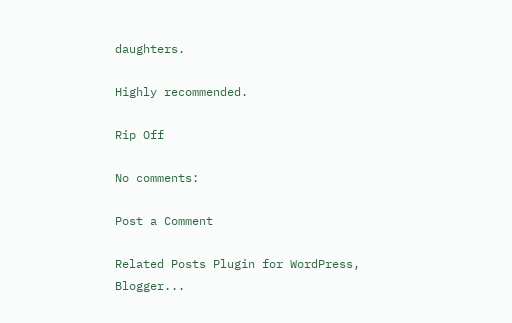daughters.

Highly recommended.

Rip Off

No comments:

Post a Comment

Related Posts Plugin for WordPress, Blogger...